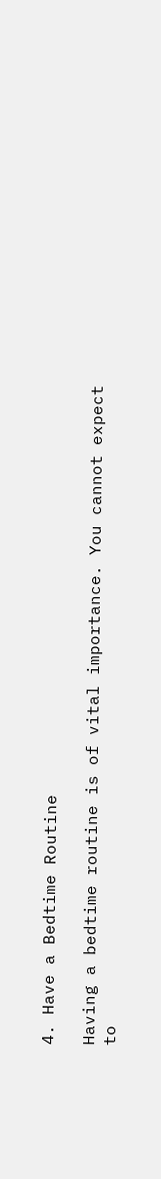4. Have a Bedtime Routine

Having a bedtime routine is of vital importance. You cannot expect to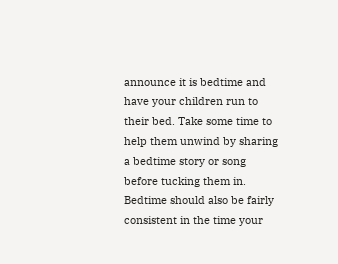announce it is bedtime and have your children run to their bed. Take some time to help them unwind by sharing a bedtime story or song before tucking them in. Bedtime should also be fairly consistent in the time your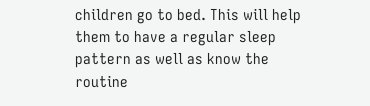children go to bed. This will help them to have a regular sleep pattern as well as know the routine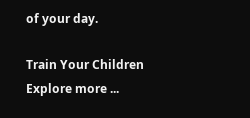of your day.

Train Your Children
Explore more ...